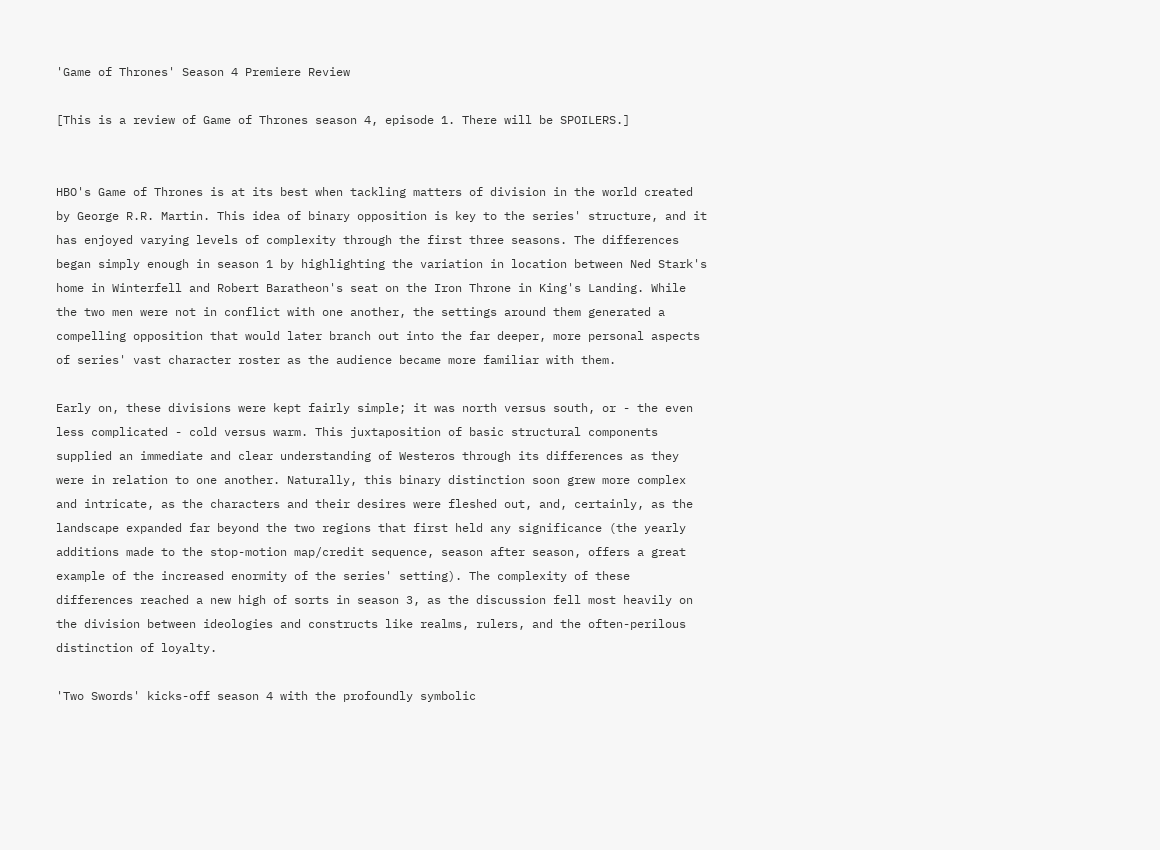'Game of Thrones' Season 4 Premiere Review

[This is a review of Game of Thrones season 4, episode 1. There will be SPOILERS.]


HBO's Game of Thrones is at its best when tackling matters of division in the world created by George R.R. Martin. This idea of binary opposition is key to the series' structure, and it has enjoyed varying levels of complexity through the first three seasons. The differences began simply enough in season 1 by highlighting the variation in location between Ned Stark's home in Winterfell and Robert Baratheon's seat on the Iron Throne in King's Landing. While the two men were not in conflict with one another, the settings around them generated a compelling opposition that would later branch out into the far deeper, more personal aspects of series' vast character roster as the audience became more familiar with them.

Early on, these divisions were kept fairly simple; it was north versus south, or - the even less complicated - cold versus warm. This juxtaposition of basic structural components supplied an immediate and clear understanding of Westeros through its differences as they were in relation to one another. Naturally, this binary distinction soon grew more complex and intricate, as the characters and their desires were fleshed out, and, certainly, as the landscape expanded far beyond the two regions that first held any significance (the yearly additions made to the stop-motion map/credit sequence, season after season, offers a great example of the increased enormity of the series' setting). The complexity of these differences reached a new high of sorts in season 3, as the discussion fell most heavily on the division between ideologies and constructs like realms, rulers, and the often-perilous distinction of loyalty.

'Two Swords' kicks-off season 4 with the profoundly symbolic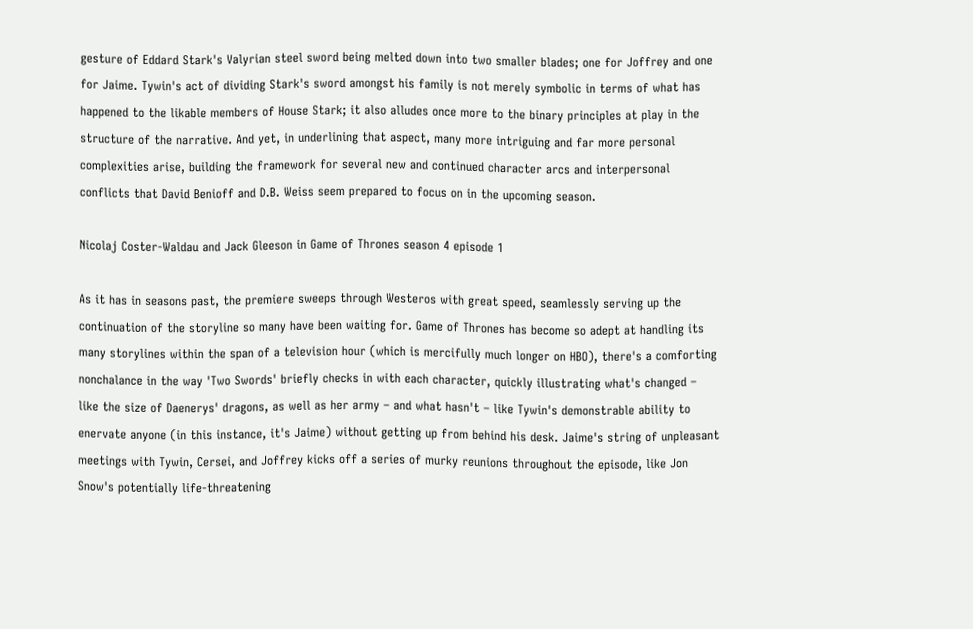gesture of Eddard Stark's Valyrian steel sword being melted down into two smaller blades; one for Joffrey and one for Jaime. Tywin's act of dividing Stark's sword amongst his family is not merely symbolic in terms of what has happened to the likable members of House Stark; it also alludes once more to the binary principles at play in the structure of the narrative. And yet, in underlining that aspect, many more intriguing and far more personal complexities arise, building the framework for several new and continued character arcs and interpersonal conflicts that David Benioff and D.B. Weiss seem prepared to focus on in the upcoming season.

Nicolaj Coster-Waldau and Jack Gleeson in Game of Thrones season 4 episode 1

As it has in seasons past, the premiere sweeps through Westeros with great speed, seamlessly serving up the continuation of the storyline so many have been waiting for. Game of Thrones has become so adept at handling its many storylines within the span of a television hour (which is mercifully much longer on HBO), there's a comforting nonchalance in the way 'Two Swords' briefly checks in with each character, quickly illustrating what's changed – like the size of Daenerys' dragons, as well as her army – and what hasn't – like Tywin's demonstrable ability to enervate anyone (in this instance, it's Jaime) without getting up from behind his desk. Jaime's string of unpleasant meetings with Tywin, Cersei, and Joffrey kicks off a series of murky reunions throughout the episode, like Jon Snow's potentially life-threatening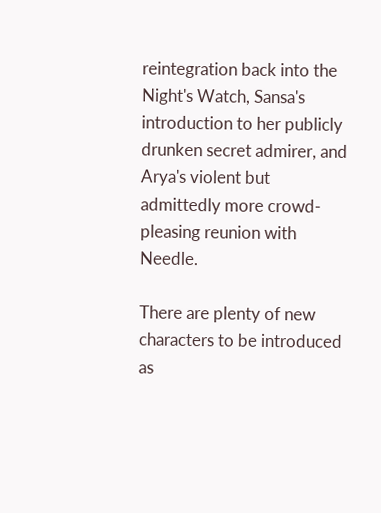reintegration back into the Night's Watch, Sansa's introduction to her publicly drunken secret admirer, and Arya's violent but admittedly more crowd-pleasing reunion with Needle.

There are plenty of new characters to be introduced as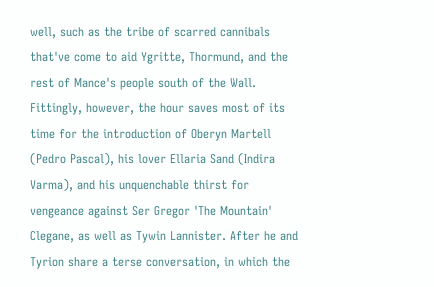well, such as the tribe of scarred cannibals that've come to aid Ygritte, Thormund, and the rest of Mance's people south of the Wall. Fittingly, however, the hour saves most of its time for the introduction of Oberyn Martell (Pedro Pascal), his lover Ellaria Sand (Indira Varma), and his unquenchable thirst for vengeance against Ser Gregor 'The Mountain' Clegane, as well as Tywin Lannister. After he and Tyrion share a terse conversation, in which the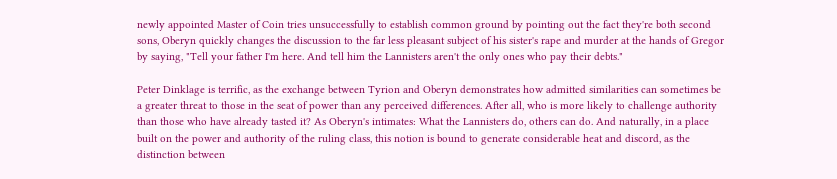newly appointed Master of Coin tries unsuccessfully to establish common ground by pointing out the fact they're both second sons, Oberyn quickly changes the discussion to the far less pleasant subject of his sister's rape and murder at the hands of Gregor by saying, "Tell your father I'm here. And tell him the Lannisters aren't the only ones who pay their debts."

Peter Dinklage is terrific, as the exchange between Tyrion and Oberyn demonstrates how admitted similarities can sometimes be a greater threat to those in the seat of power than any perceived differences. After all, who is more likely to challenge authority than those who have already tasted it? As Oberyn's intimates: What the Lannisters do, others can do. And naturally, in a place built on the power and authority of the ruling class, this notion is bound to generate considerable heat and discord, as the distinction between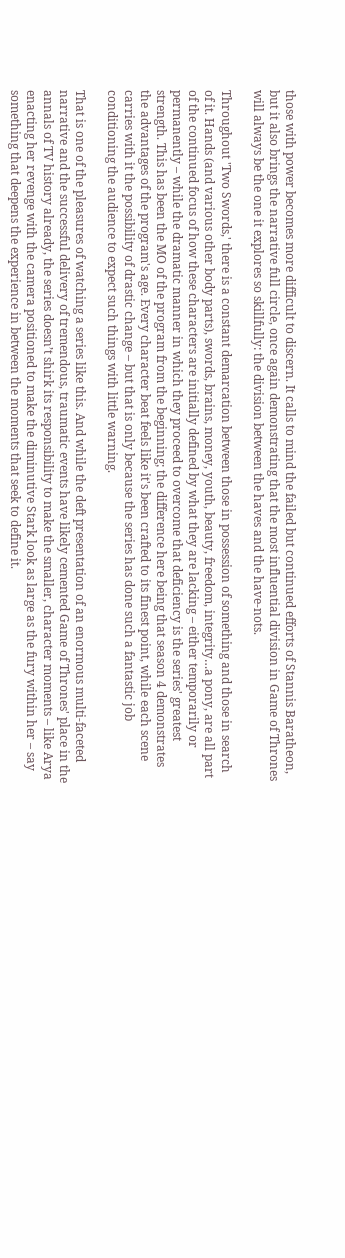those with power becomes more difficult to discern. It calls to mind the failed but continued efforts of Stannis Baratheon, but it also brings the narrative full circle, once again demonstrating that the most influential division in Game of Thrones will always be the one it explores so skillfully: the division between the haves and the have-nots.

Throughout 'Two Swords,' there is a constant demarcation between those in possession of something and those in search of it. Hands (and various other body parts), swords, brains, money, youth, beauty, freedom, integrity…a pony, are all part of the continued focus of how these characters are initially defined by what they are lacking – either temporarily or permanently – while the dramatic manner in which they proceed to overcome that deficiency is the series' greatest strength. This has been the MO of the program from the beginning; the difference here being that season 4 demonstrates the advantages of the program's age. Every character beat feels like it's been crafted to its finest point, while each scene carries with it the possibility of drastic change – but that is only because the series has done such a fantastic job conditioning the audience to expect such things with little warning.

That is one of the pleasures of watching a series like this. And while the deft presentation of an enormous multi-faceted narrative and the successful delivery of tremendous, traumatic events have likely cemented Game of Thrones' place in the annals of TV history already, the series doesn’t shirk its responsibility to make the smaller, character moments – like Arya enacting her revenge with the camera positioned to make the diminutive Stark look as large as the fury within her – say something that deepens the experience in between the moments that seek to define it.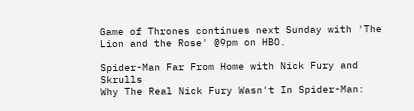Game of Thrones continues next Sunday with 'The Lion and the Rose' @9pm on HBO.

Spider-Man Far From Home with Nick Fury and Skrulls
Why The Real Nick Fury Wasn't In Spider-Man: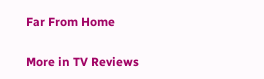Far From Home

More in TV Reviews